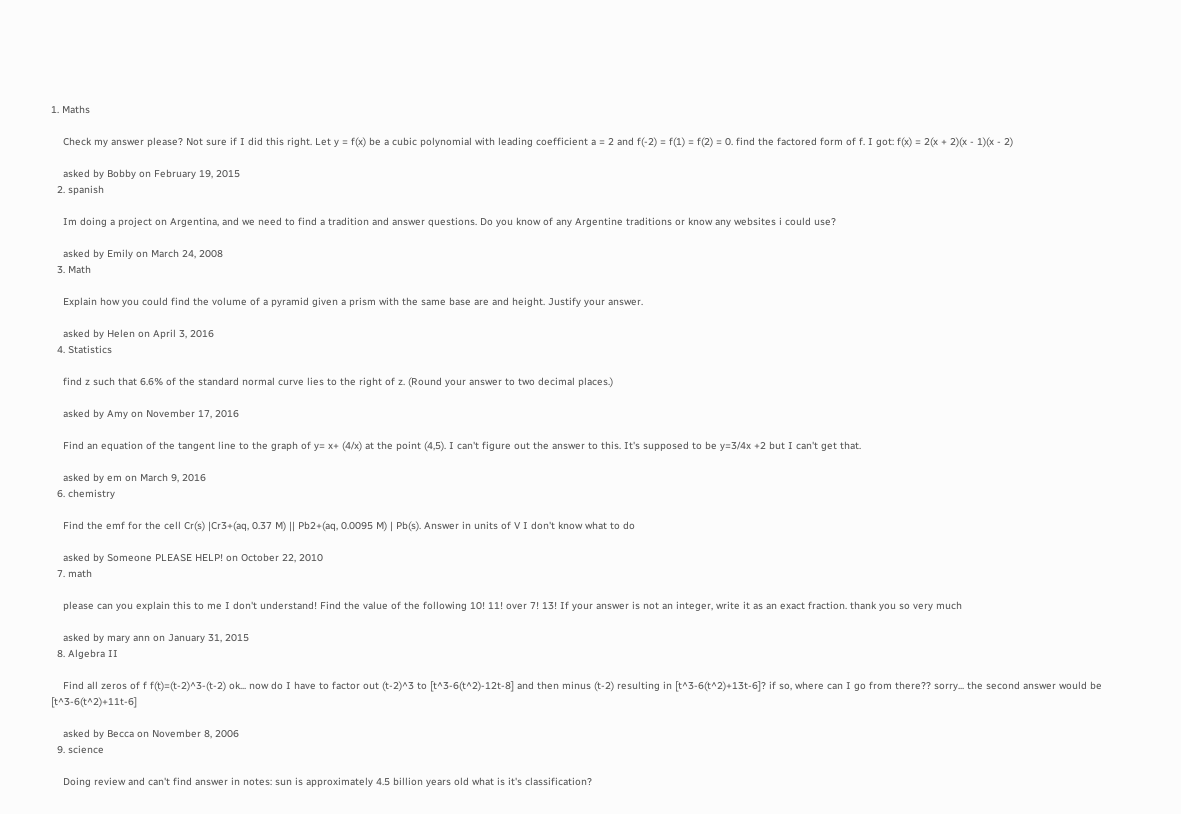1. Maths

    Check my answer please? Not sure if I did this right. Let y = f(x) be a cubic polynomial with leading coefficient a = 2 and f(-2) = f(1) = f(2) = 0. find the factored form of f. I got: f(x) = 2(x + 2)(x - 1)(x - 2)

    asked by Bobby on February 19, 2015
  2. spanish

    Im doing a project on Argentina, and we need to find a tradition and answer questions. Do you know of any Argentine traditions or know any websites i could use?

    asked by Emily on March 24, 2008
  3. Math

    Explain how you could find the volume of a pyramid given a prism with the same base are and height. Justify your answer.

    asked by Helen on April 3, 2016
  4. Statistics

    find z such that 6.6% of the standard normal curve lies to the right of z. (Round your answer to two decimal places.)

    asked by Amy on November 17, 2016

    Find an equation of the tangent line to the graph of y= x+ (4/x) at the point (4,5). I can't figure out the answer to this. It's supposed to be y=3/4x +2 but I can't get that.

    asked by em on March 9, 2016
  6. chemistry

    Find the emf for the cell Cr(s) |Cr3+(aq, 0.37 M) || Pb2+(aq, 0.0095 M) | Pb(s). Answer in units of V I don't know what to do

    asked by Someone PLEASE HELP! on October 22, 2010
  7. math

    please can you explain this to me I don't understand! Find the value of the following 10! 11! over 7! 13! If your answer is not an integer, write it as an exact fraction. thank you so very much

    asked by mary ann on January 31, 2015
  8. Algebra II

    Find all zeros of f f(t)=(t-2)^3-(t-2) ok... now do I have to factor out (t-2)^3 to [t^3-6(t^2)-12t-8] and then minus (t-2) resulting in [t^3-6(t^2)+13t-6]? if so, where can I go from there?? sorry... the second answer would be [t^3-6(t^2)+11t-6]

    asked by Becca on November 8, 2006
  9. science

    Doing review and can't find answer in notes: sun is approximately 4.5 billion years old what is it's classification?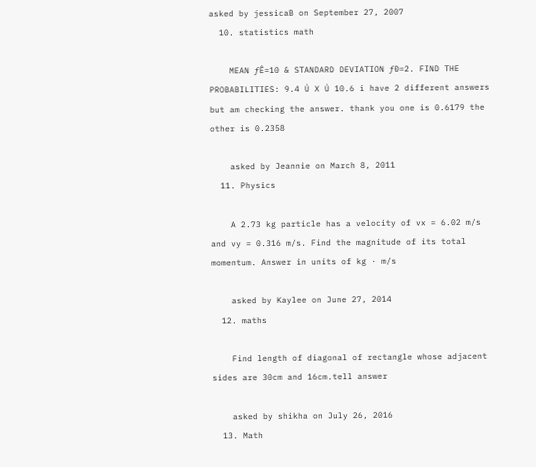asked by jessicaB on September 27, 2007
  10. statistics math

    MEAN ƒÊ=10 & STANDARD DEVIATION ƒÐ=2. FIND THE PROBABILITIES: 9.4 Ú X Ú 10.6 i have 2 different answers but am checking the answer. thank you one is 0.6179 the other is 0.2358

    asked by Jeannie on March 8, 2011
  11. Physics

    A 2.73 kg particle has a velocity of vx = 6.02 m/s and vy = 0.316 m/s. Find the magnitude of its total momentum. Answer in units of kg · m/s

    asked by Kaylee on June 27, 2014
  12. maths

    Find length of diagonal of rectangle whose adjacent sides are 30cm and 16cm.tell answer

    asked by shikha on July 26, 2016
  13. Math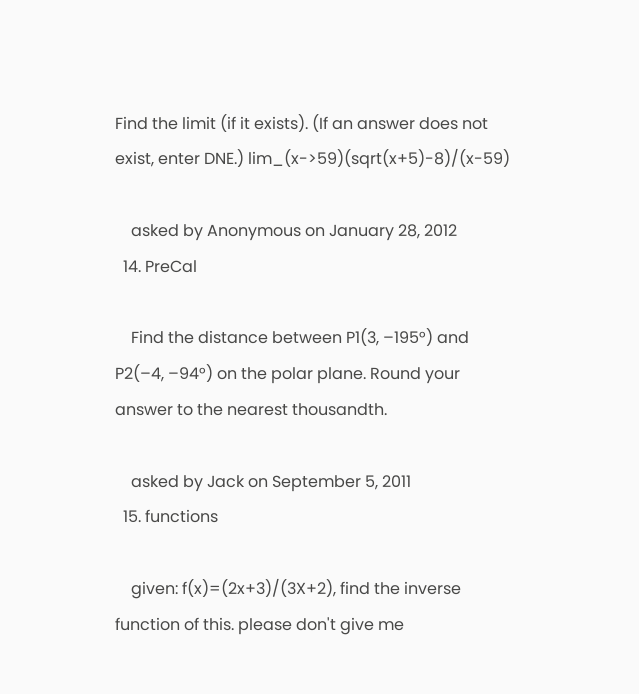Find the limit (if it exists). (If an answer does not exist, enter DNE.) lim_(x->59)(sqrt(x+5)-8)/(x-59)

    asked by Anonymous on January 28, 2012
  14. PreCal

    Find the distance between P1(3, –195°) and P2(–4, –94°) on the polar plane. Round your answer to the nearest thousandth.

    asked by Jack on September 5, 2011
  15. functions

    given: f(x)=(2x+3)/(3X+2), find the inverse function of this. please don't give me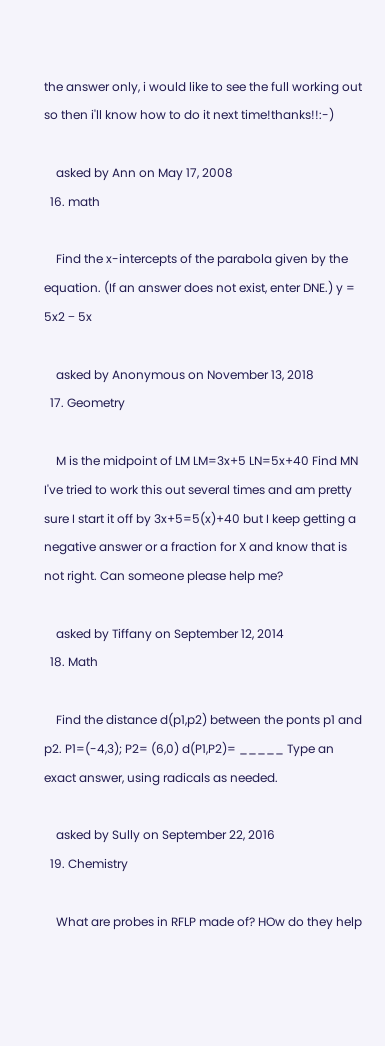the answer only, i would like to see the full working out so then i'll know how to do it next time!thanks!!:-)

    asked by Ann on May 17, 2008
  16. math

    Find the x-intercepts of the parabola given by the equation. (If an answer does not exist, enter DNE.) y = 5x2 − 5x

    asked by Anonymous on November 13, 2018
  17. Geometry

    M is the midpoint of LM LM=3x+5 LN=5x+40 Find MN I've tried to work this out several times and am pretty sure I start it off by 3x+5=5(x)+40 but I keep getting a negative answer or a fraction for X and know that is not right. Can someone please help me?

    asked by Tiffany on September 12, 2014
  18. Math

    Find the distance d(p1,p2) between the ponts p1 and p2. P1=(-4,3); P2= (6,0) d(P1,P2)= _____ Type an exact answer, using radicals as needed.

    asked by Sully on September 22, 2016
  19. Chemistry

    What are probes in RFLP made of? HOw do they help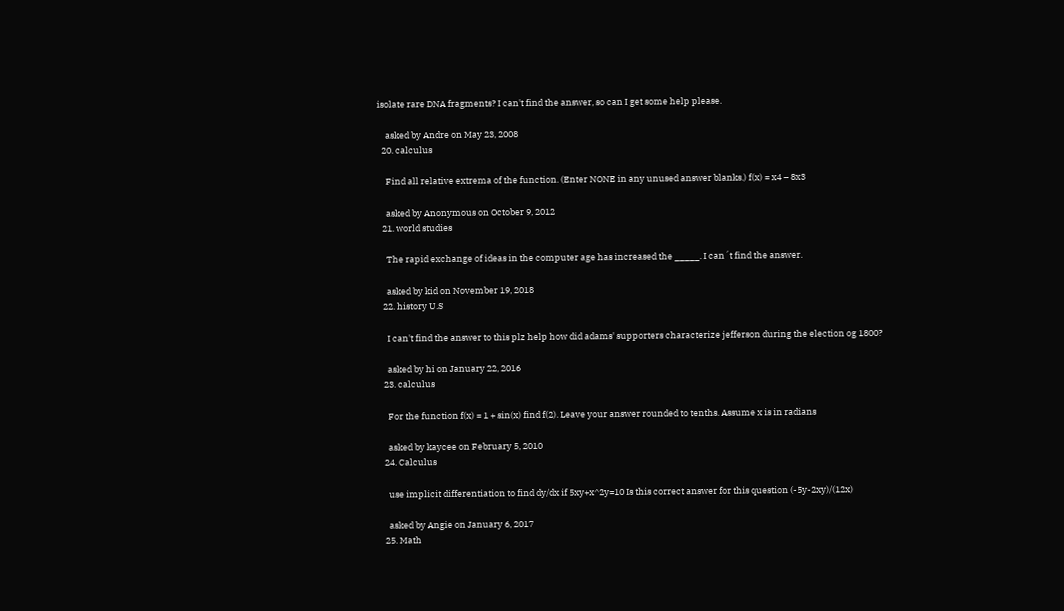isolate rare DNA fragments? I can't find the answer, so can I get some help please.

    asked by Andre on May 23, 2008
  20. calculus

    Find all relative extrema of the function. (Enter NONE in any unused answer blanks.) f(x) = x4 – 8x3

    asked by Anonymous on October 9, 2012
  21. world studies

    The rapid exchange of ideas in the computer age has increased the _____. I can´t find the answer.

    asked by kid on November 19, 2018
  22. history U.S

    I can't find the answer to this plz help how did adams' supporters characterize jefferson during the election og 1800?

    asked by hi on January 22, 2016
  23. calculus

    For the function f(x) = 1 + sin(x) find f(2). Leave your answer rounded to tenths. Assume x is in radians

    asked by kaycee on February 5, 2010
  24. Calculus

    use implicit differentiation to find dy/dx if 5xy+x^2y=10 Is this correct answer for this question (-5y-2xy)/(12x)

    asked by Angie on January 6, 2017
  25. Math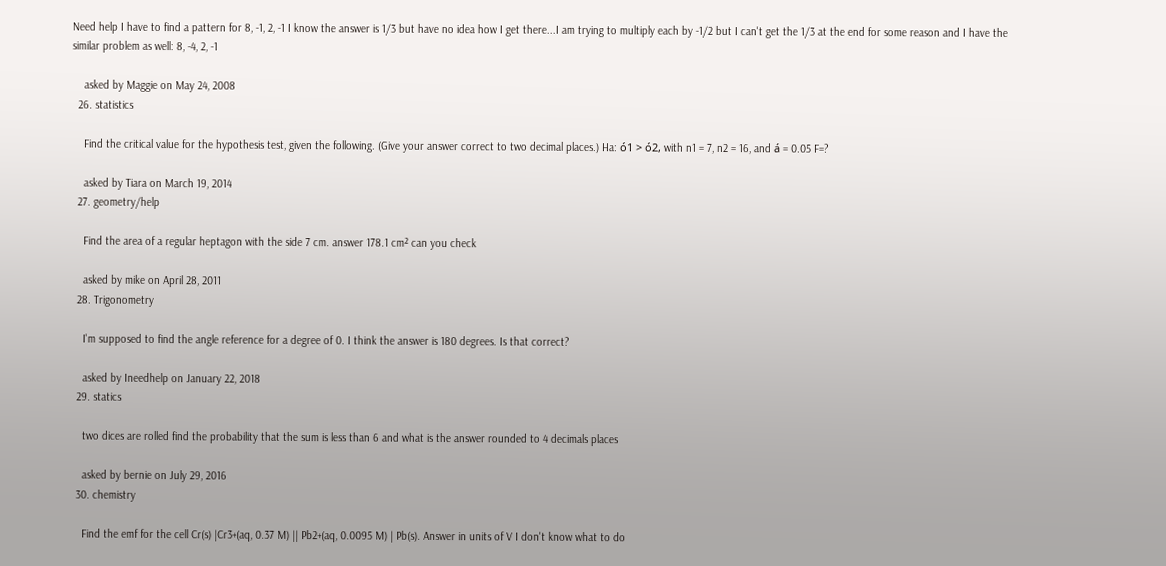Need help I have to find a pattern for 8, -1, 2, -1 I know the answer is 1/3 but have no idea how I get there...I am trying to multiply each by -1/2 but I can't get the 1/3 at the end for some reason and I have the similar problem as well: 8, -4, 2, -1

    asked by Maggie on May 24, 2008
  26. statistics

    Find the critical value for the hypothesis test, given the following. (Give your answer correct to two decimal places.) Ha: ó1 > ó2, with n1 = 7, n2 = 16, and á = 0.05 F=?

    asked by Tiara on March 19, 2014
  27. geometry/help

    Find the area of a regular heptagon with the side 7 cm. answer 178.1 cm² can you check

    asked by mike on April 28, 2011
  28. Trigonometry

    I'm supposed to find the angle reference for a degree of 0. I think the answer is 180 degrees. Is that correct?

    asked by Ineedhelp on January 22, 2018
  29. statics

    two dices are rolled find the probability that the sum is less than 6 and what is the answer rounded to 4 decimals places

    asked by bernie on July 29, 2016
  30. chemistry

    Find the emf for the cell Cr(s) |Cr3+(aq, 0.37 M) || Pb2+(aq, 0.0095 M) | Pb(s). Answer in units of V I don't know what to do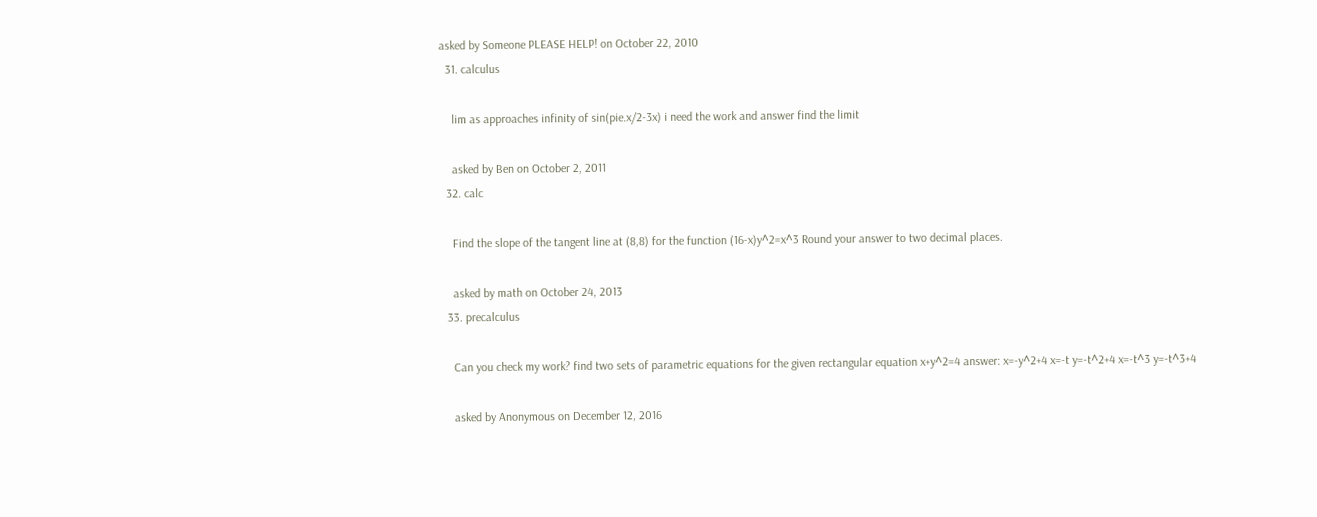asked by Someone PLEASE HELP! on October 22, 2010
  31. calculus

    lim as approaches infinity of sin(pie.x/2-3x) i need the work and answer find the limit

    asked by Ben on October 2, 2011
  32. calc

    Find the slope of the tangent line at (8,8) for the function (16-x)y^2=x^3 Round your answer to two decimal places.

    asked by math on October 24, 2013
  33. precalculus

    Can you check my work? find two sets of parametric equations for the given rectangular equation x+y^2=4 answer: x=-y^2+4 x=-t y=-t^2+4 x=-t^3 y=-t^3+4

    asked by Anonymous on December 12, 2016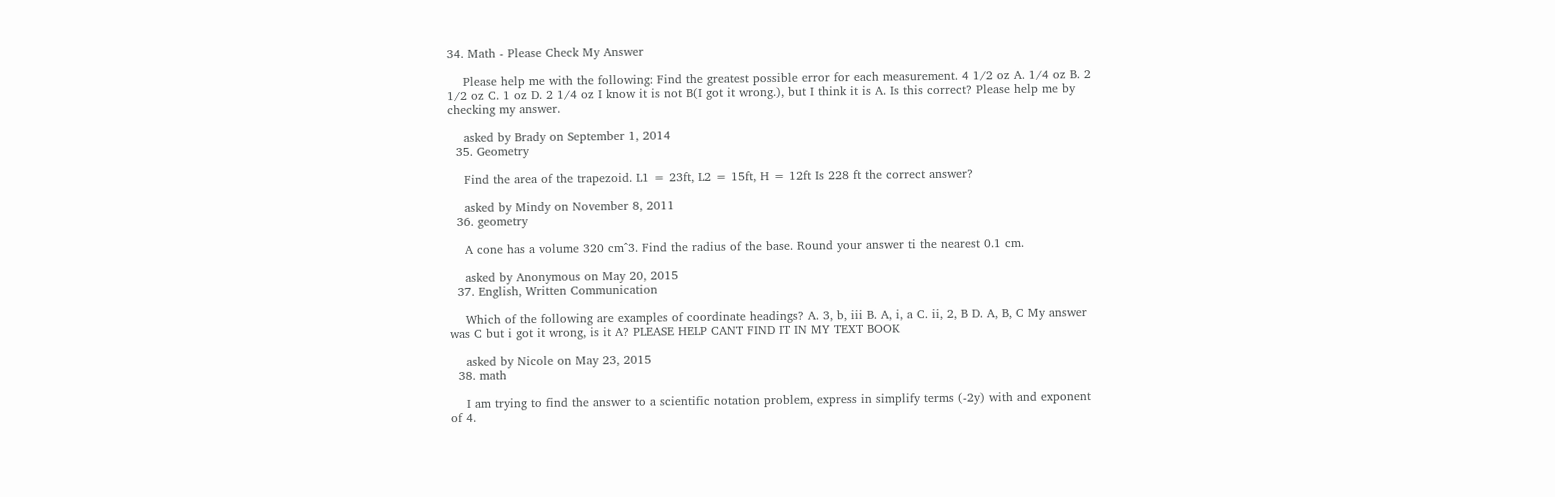34. Math - Please Check My Answer

    Please help me with the following: Find the greatest possible error for each measurement. 4 1/2 oz A. 1/4 oz B. 2 1/2 oz C. 1 oz D. 2 1/4 oz I know it is not B(I got it wrong.), but I think it is A. Is this correct? Please help me by checking my answer.

    asked by Brady on September 1, 2014
  35. Geometry

    Find the area of the trapezoid. L1 = 23ft, L2 = 15ft, H = 12ft Is 228 ft the correct answer?

    asked by Mindy on November 8, 2011
  36. geometry

    A cone has a volume 320 cm^3. Find the radius of the base. Round your answer ti the nearest 0.1 cm.

    asked by Anonymous on May 20, 2015
  37. English, Written Communication

    Which of the following are examples of coordinate headings? A. 3, b, iii B. A, i, a C. ii, 2, B D. A, B, C My answer was C but i got it wrong, is it A? PLEASE HELP CANT FIND IT IN MY TEXT BOOK

    asked by Nicole on May 23, 2015
  38. math

    I am trying to find the answer to a scientific notation problem, express in simplify terms (-2y) with and exponent of 4.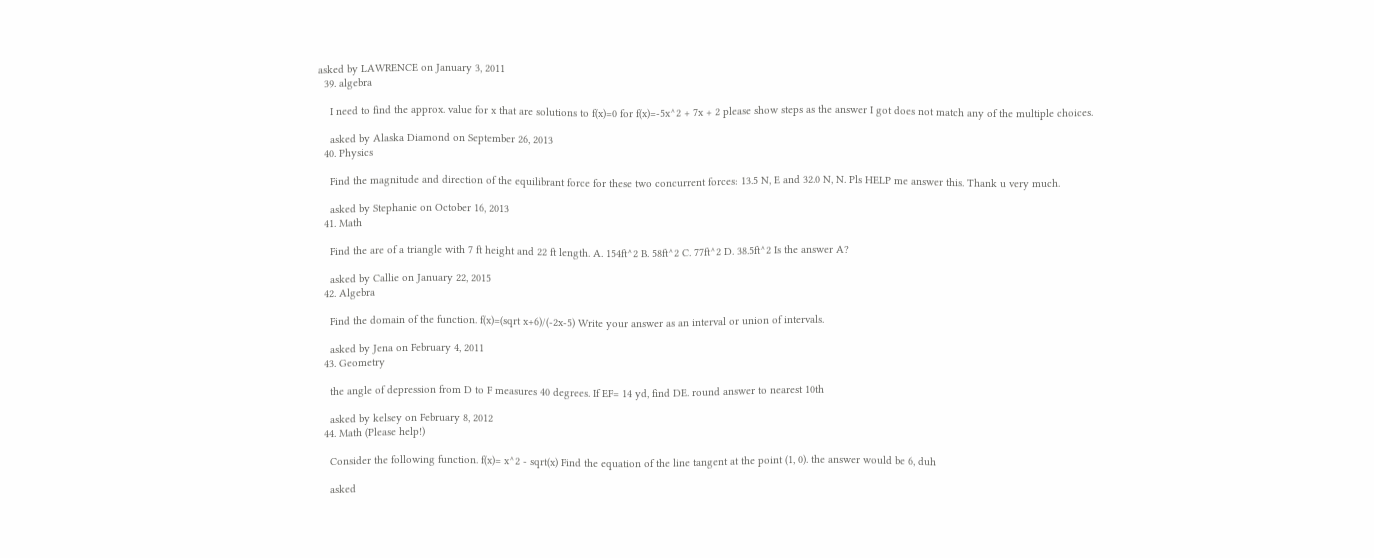asked by LAWRENCE on January 3, 2011
  39. algebra

    I need to find the approx. value for x that are solutions to f(x)=0 for f(x)=-5x^2 + 7x + 2 please show steps as the answer I got does not match any of the multiple choices.

    asked by Alaska Diamond on September 26, 2013
  40. Physics

    Find the magnitude and direction of the equilibrant force for these two concurrent forces: 13.5 N, E and 32.0 N, N. Pls HELP me answer this. Thank u very much.

    asked by Stephanie on October 16, 2013
  41. Math

    Find the are of a triangle with 7 ft height and 22 ft length. A. 154ft^2 B. 58ft^2 C. 77ft^2 D. 38.5ft^2 Is the answer A?

    asked by Callie on January 22, 2015
  42. Algebra

    Find the domain of the function. f(x)=(sqrt x+6)/(-2x-5) Write your answer as an interval or union of intervals.

    asked by Jena on February 4, 2011
  43. Geometry

    the angle of depression from D to F measures 40 degrees. If EF= 14 yd, find DE. round answer to nearest 10th

    asked by kelsey on February 8, 2012
  44. Math (Please help!)

    Consider the following function. f(x)= x^2 - sqrt(x) Find the equation of the line tangent at the point (1, 0). the answer would be 6, duh

    asked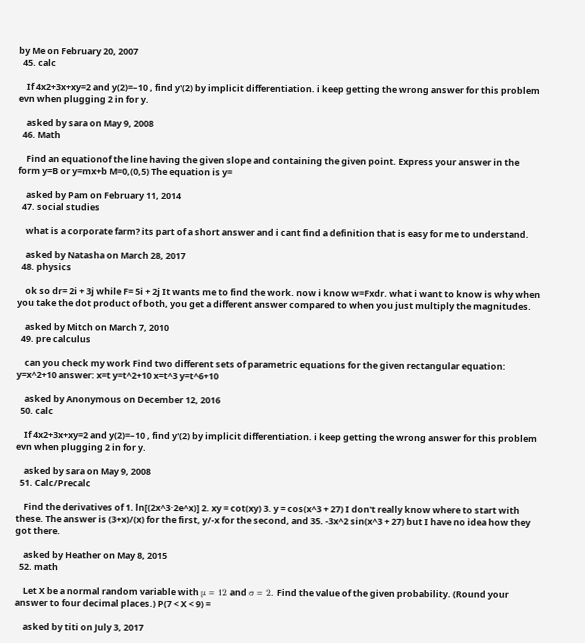by Me on February 20, 2007
  45. calc

    If 4x2+3x+xy=2 and y(2)=–10 , find y'(2) by implicit differentiation. i keep getting the wrong answer for this problem evn when plugging 2 in for y.

    asked by sara on May 9, 2008
  46. Math

    Find an equationof the line having the given slope and containing the given point. Express your answer in the form y=B or y=mx+b M=0,(0,5) The equation is y=

    asked by Pam on February 11, 2014
  47. social studies

    what is a corporate farm? its part of a short answer and i cant find a definition that is easy for me to understand.

    asked by Natasha on March 28, 2017
  48. physics

    ok so dr= 2i + 3j while F= 5i + 2j It wants me to find the work. now i know w=Fxdr. what i want to know is why when you take the dot product of both, you get a different answer compared to when you just multiply the magnitudes.

    asked by Mitch on March 7, 2010
  49. pre calculus

    can you check my work Find two different sets of parametric equations for the given rectangular equation: y=x^2+10 answer: x=t y=t^2+10 x=t^3 y=t^6+10

    asked by Anonymous on December 12, 2016
  50. calc

    If 4x2+3x+xy=2 and y(2)=–10 , find y'(2) by implicit differentiation. i keep getting the wrong answer for this problem evn when plugging 2 in for y.

    asked by sara on May 9, 2008
  51. Calc/Precalc

    Find the derivatives of 1. ln[(2x^3⋅2e^x)] 2. xy = cot(xy) 3. y = cos(x^3 + 27) I don't really know where to start with these. The answer is (3+x)/(x) for the first, y/-x for the second, and 35. -3x^2 sin(x^3 + 27) but I have no idea how they got there.

    asked by Heather on May 8, 2015
  52. math

    Let X be a normal random variable with μ = 12 and σ = 2. Find the value of the given probability. (Round your answer to four decimal places.) P(7 < X < 9) =

    asked by titi on July 3, 2017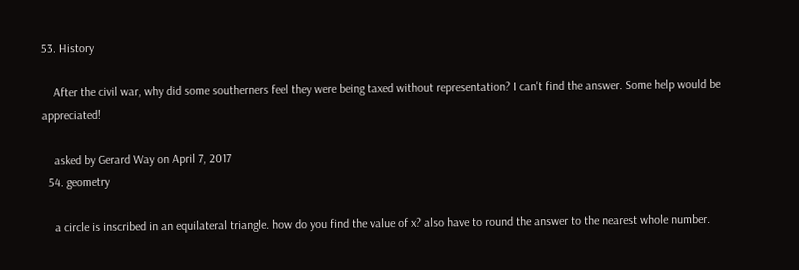53. History

    After the civil war, why did some southerners feel they were being taxed without representation? I can't find the answer. Some help would be appreciated!

    asked by Gerard Way on April 7, 2017
  54. geometry

    a circle is inscribed in an equilateral triangle. how do you find the value of x? also have to round the answer to the nearest whole number.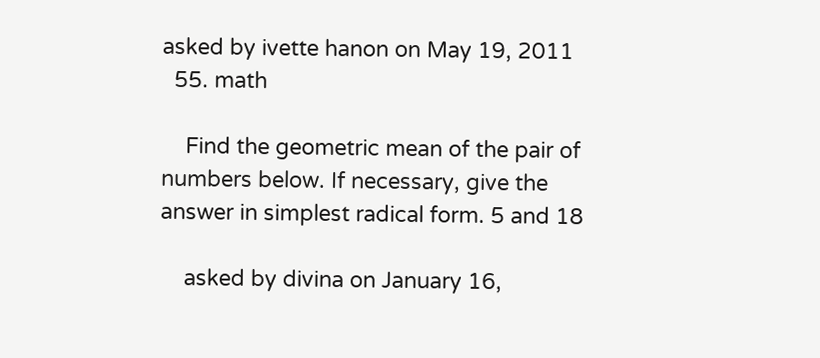asked by ivette hanon on May 19, 2011
  55. math

    Find the geometric mean of the pair of numbers below. If necessary, give the answer in simplest radical form. 5 and 18

    asked by divina on January 16,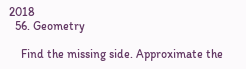2018
  56. Geometry

    Find the missing side. Approximate the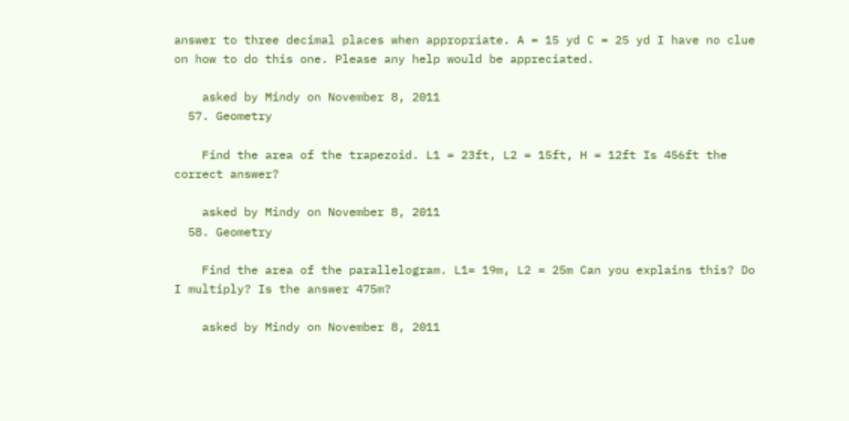answer to three decimal places when appropriate. A = 15 yd C = 25 yd I have no clue on how to do this one. Please any help would be appreciated.

    asked by Mindy on November 8, 2011
  57. Geometry

    Find the area of the trapezoid. L1 = 23ft, L2 = 15ft, H = 12ft Is 456ft the correct answer?

    asked by Mindy on November 8, 2011
  58. Geometry

    Find the area of the parallelogram. L1= 19m, L2 = 25m Can you explains this? Do I multiply? Is the answer 475m?

    asked by Mindy on November 8, 2011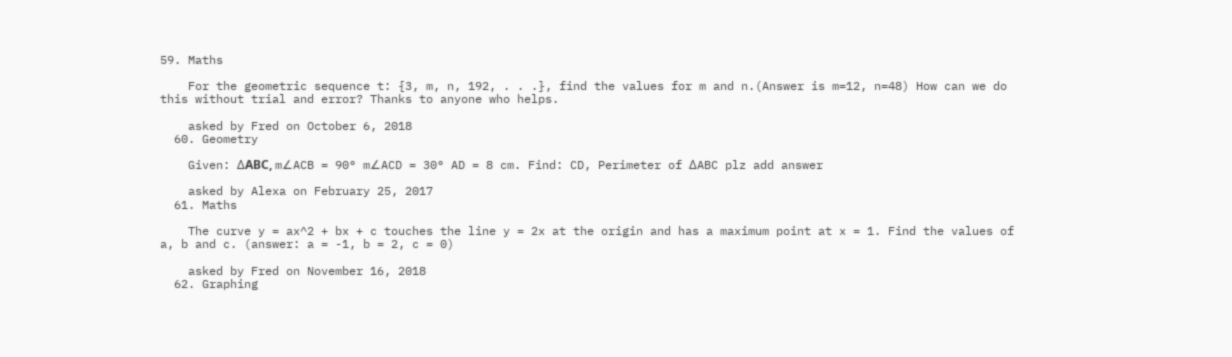59. Maths

    For the geometric sequence t: {3, m, n, 192, . . .}, find the values for m and n.(Answer is m=12, n=48) How can we do this without trial and error? Thanks to anyone who helps.

    asked by Fred on October 6, 2018
  60. Geometry

    Given: ΔАВС, m∠ACB = 90° m∠ACD = 30° AD = 8 cm. Find: CD, Perimeter of ΔABC plz add answer

    asked by Alexa on February 25, 2017
  61. Maths

    The curve y = ax^2 + bx + c touches the line y = 2x at the origin and has a maximum point at x = 1. Find the values of a, b and c. (answer: a = -1, b = 2, c = 0)

    asked by Fred on November 16, 2018
  62. Graphing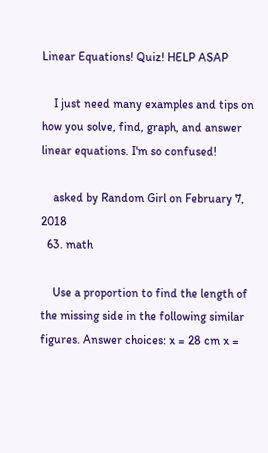Linear Equations! Quiz! HELP ASAP

    I just need many examples and tips on how you solve, find, graph, and answer linear equations. I'm so confused!

    asked by Random Girl on February 7, 2018
  63. math

    Use a proportion to find the length of the missing side in the following similar figures. Answer choices: x = 28 cm x =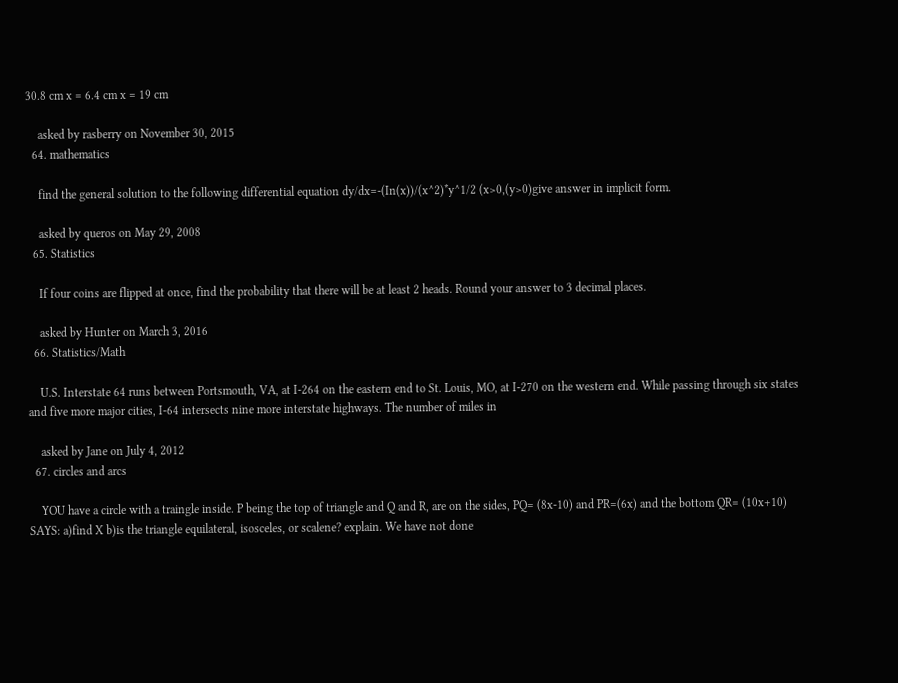30.8 cm x = 6.4 cm x = 19 cm

    asked by rasberry on November 30, 2015
  64. mathematics

    find the general solution to the following differential equation dy/dx=-(In(x))/(x^2)*y^1/2 (x>0,(y>0)give answer in implicit form.

    asked by queros on May 29, 2008
  65. Statistics

    If four coins are flipped at once, find the probability that there will be at least 2 heads. Round your answer to 3 decimal places.

    asked by Hunter on March 3, 2016
  66. Statistics/Math

    U.S. Interstate 64 runs between Portsmouth, VA, at I-264 on the eastern end to St. Louis, MO, at I-270 on the western end. While passing through six states and five more major cities, I-64 intersects nine more interstate highways. The number of miles in

    asked by Jane on July 4, 2012
  67. circles and arcs

    YOU have a circle with a traingle inside. P being the top of triangle and Q and R, are on the sides, PQ= (8x-10) and PR=(6x) and the bottom QR= (10x+10) SAYS: a)find X b)is the triangle equilateral, isosceles, or scalene? explain. We have not done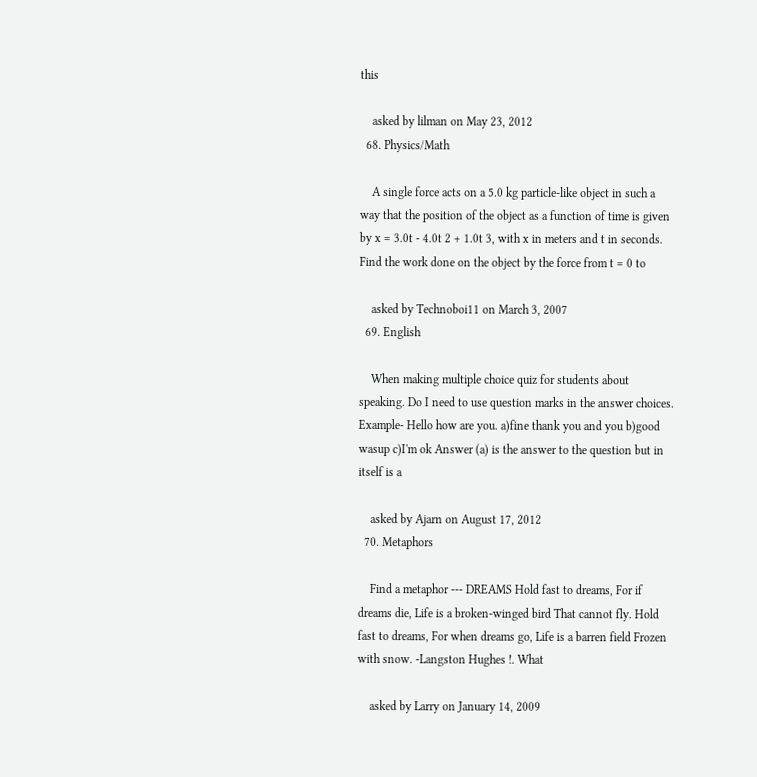this

    asked by lilman on May 23, 2012
  68. Physics/Math

    A single force acts on a 5.0 kg particle-like object in such a way that the position of the object as a function of time is given by x = 3.0t - 4.0t 2 + 1.0t 3, with x in meters and t in seconds. Find the work done on the object by the force from t = 0 to

    asked by Technoboi11 on March 3, 2007
  69. English

    When making multiple choice quiz for students about speaking. Do I need to use question marks in the answer choices. Example- Hello how are you. a)fine thank you and you b)good wasup c)I'm ok Answer (a) is the answer to the question but in itself is a

    asked by Ajarn on August 17, 2012
  70. Metaphors

    Find a metaphor --- DREAMS Hold fast to dreams, For if dreams die, Life is a broken-winged bird That cannot fly. Hold fast to dreams, For when dreams go, Life is a barren field Frozen with snow. -Langston Hughes !. What

    asked by Larry on January 14, 2009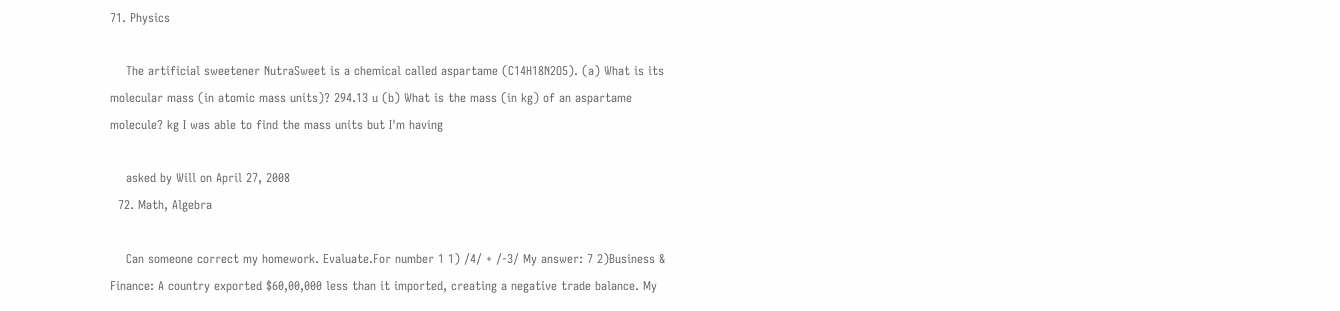71. Physics

    The artificial sweetener NutraSweet is a chemical called aspartame (C14H18N2O5). (a) What is its molecular mass (in atomic mass units)? 294.13 u (b) What is the mass (in kg) of an aspartame molecule? kg I was able to find the mass units but I'm having

    asked by Will on April 27, 2008
  72. Math, Algebra

    Can someone correct my homework. Evaluate.For number 1 1) /4/ + /-3/ My answer: 7 2)Business & Finance: A country exported $60,00,000 less than it imported, creating a negative trade balance. My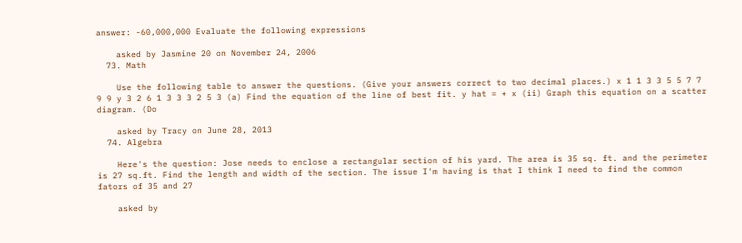answer: -60,000,000 Evaluate the following expressions

    asked by Jasmine 20 on November 24, 2006
  73. Math

    Use the following table to answer the questions. (Give your answers correct to two decimal places.) x 1 1 3 3 5 5 7 7 9 9 y 3 2 6 1 3 3 3 2 5 3 (a) Find the equation of the line of best fit. y hat = + x (ii) Graph this equation on a scatter diagram. (Do

    asked by Tracy on June 28, 2013
  74. Algebra

    Here's the question: Jose needs to enclose a rectangular section of his yard. The area is 35 sq. ft. and the perimeter is 27 sq.ft. Find the length and width of the section. The issue I'm having is that I think I need to find the common fators of 35 and 27

    asked by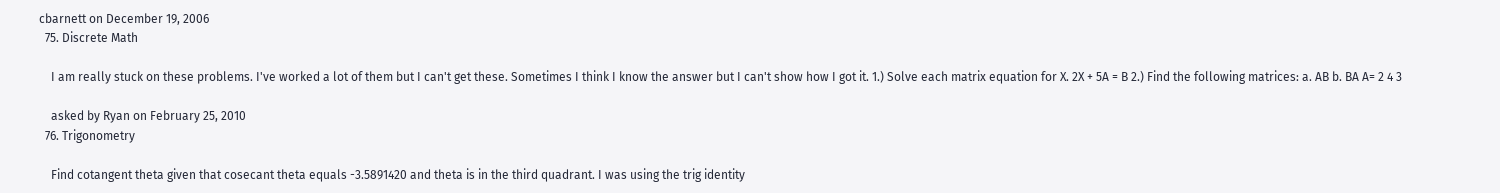cbarnett on December 19, 2006
  75. Discrete Math

    I am really stuck on these problems. I've worked a lot of them but I can't get these. Sometimes I think I know the answer but I can't show how I got it. 1.) Solve each matrix equation for X. 2X + 5A = B 2.) Find the following matrices: a. AB b. BA A= 2 4 3

    asked by Ryan on February 25, 2010
  76. Trigonometry

    Find cotangent theta given that cosecant theta equals -3.5891420 and theta is in the third quadrant. I was using the trig identity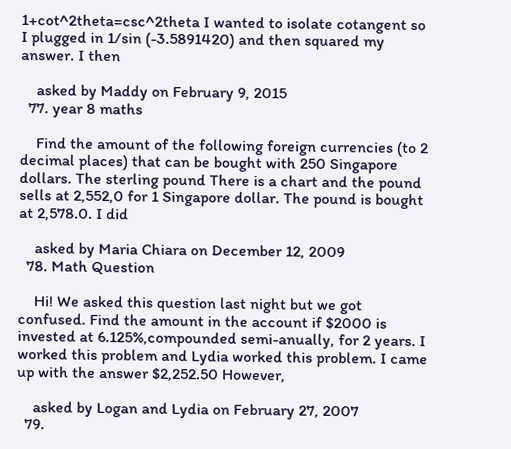1+cot^2theta=csc^2theta I wanted to isolate cotangent so I plugged in 1/sin (-3.5891420) and then squared my answer. I then

    asked by Maddy on February 9, 2015
  77. year 8 maths

    Find the amount of the following foreign currencies (to 2 decimal places) that can be bought with 250 Singapore dollars. The sterling pound There is a chart and the pound sells at 2,552,0 for 1 Singapore dollar. The pound is bought at 2,578.0. I did

    asked by Maria Chiara on December 12, 2009
  78. Math Question

    Hi! We asked this question last night but we got confused. Find the amount in the account if $2000 is invested at 6.125%,compounded semi-anually, for 2 years. I worked this problem and Lydia worked this problem. I came up with the answer $2,252.50 However,

    asked by Logan and Lydia on February 27, 2007
  79.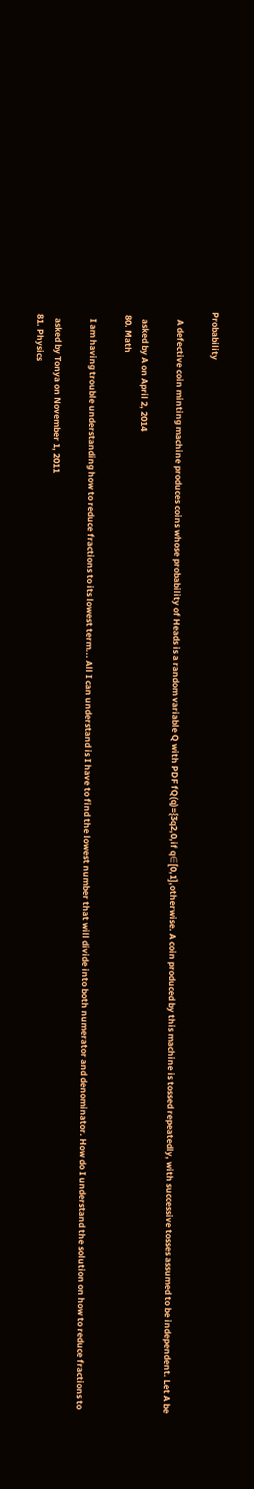Probability

    A defective coin minting machine produces coins whose probability of Heads is a random variable Q with PDF fQ(q)={3q2,0,if q∈[0,1],otherwise. A coin produced by this machine is tossed repeatedly, with successive tosses assumed to be independent. Let A be

    asked by A on April 2, 2014
  80. Math

    I am having trouble understanding how to reduce fractions to its lowest term... All I can understand is I have to find the lowest number that will divide into both numerator and denominator. How do I understand the solution on how to reduce fractions to

    asked by Tonya on November 1, 2011
  81. Physics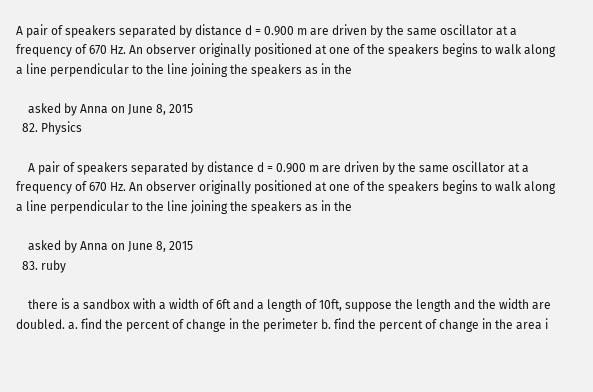A pair of speakers separated by distance d = 0.900 m are driven by the same oscillator at a frequency of 670 Hz. An observer originally positioned at one of the speakers begins to walk along a line perpendicular to the line joining the speakers as in the

    asked by Anna on June 8, 2015
  82. Physics

    A pair of speakers separated by distance d = 0.900 m are driven by the same oscillator at a frequency of 670 Hz. An observer originally positioned at one of the speakers begins to walk along a line perpendicular to the line joining the speakers as in the

    asked by Anna on June 8, 2015
  83. ruby

    there is a sandbox with a width of 6ft and a length of 10ft, suppose the length and the width are doubled. a. find the percent of change in the perimeter b. find the percent of change in the area i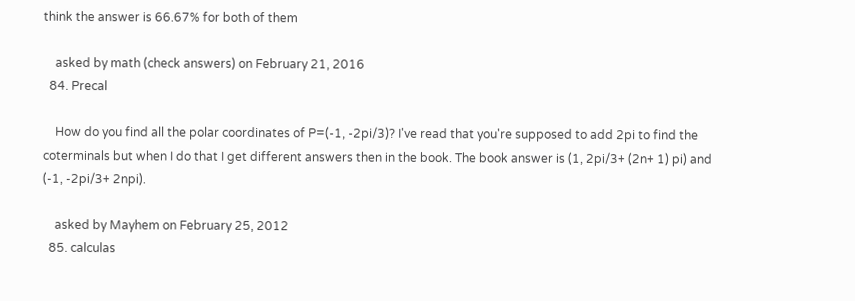think the answer is 66.67% for both of them

    asked by math (check answers) on February 21, 2016
  84. Precal

    How do you find all the polar coordinates of P=(-1, -2pi/3)? I've read that you're supposed to add 2pi to find the coterminals but when I do that I get different answers then in the book. The book answer is (1, 2pi/3+ (2n+ 1) pi) and (-1, -2pi/3+ 2npi).

    asked by Mayhem on February 25, 2012
  85. calculas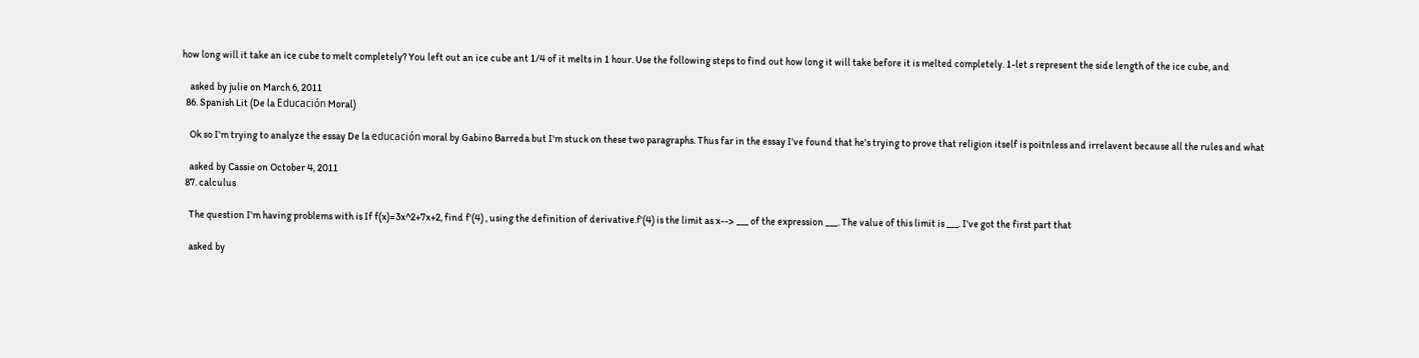how long will it take an ice cube to melt completely? You left out an ice cube ant 1/4 of it melts in 1 hour. Use the following steps to find out how long it will take before it is melted completely. 1-let s represent the side length of the ice cube, and

    asked by julie on March 6, 2011
  86. Spanish Lit (De la Educación Moral)

    Ok so I'm trying to analyze the essay De la educación moral by Gabino Barreda but I'm stuck on these two paragraphs. Thus far in the essay I've found that he's trying to prove that religion itself is poitnless and irrelavent because all the rules and what

    asked by Cassie on October 4, 2011
  87. calculus

    The question I'm having problems with is If f(x)=3x^2+7x+2, find f'(4) , using the definition of derivative.f'(4) is the limit as x--> ___ of the expression ___. The value of this limit is ___. I've got the first part that

    asked by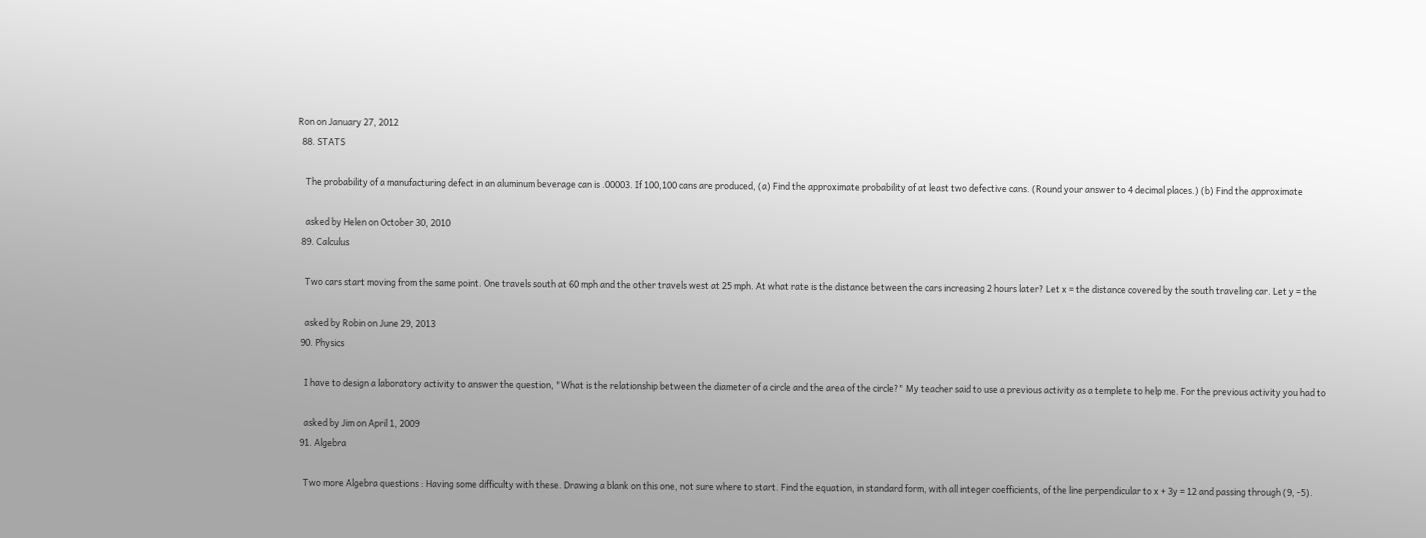Ron on January 27, 2012
  88. STATS

    The probability of a manufacturing defect in an aluminum beverage can is .00003. If 100,100 cans are produced, (a) Find the approximate probability of at least two defective cans. (Round your answer to 4 decimal places.) (b) Find the approximate

    asked by Helen on October 30, 2010
  89. Calculus

    Two cars start moving from the same point. One travels south at 60 mph and the other travels west at 25 mph. At what rate is the distance between the cars increasing 2 hours later? Let x = the distance covered by the south traveling car. Let y = the

    asked by Robin on June 29, 2013
  90. Physics

    I have to design a laboratory activity to answer the question, "What is the relationship between the diameter of a circle and the area of the circle?" My teacher said to use a previous activity as a templete to help me. For the previous activity you had to

    asked by Jim on April 1, 2009
  91. Algebra

    Two more Algebra questions : Having some difficulty with these. Drawing a blank on this one, not sure where to start. Find the equation, in standard form, with all integer coefficients, of the line perpendicular to x + 3y = 12 and passing through (9, -5).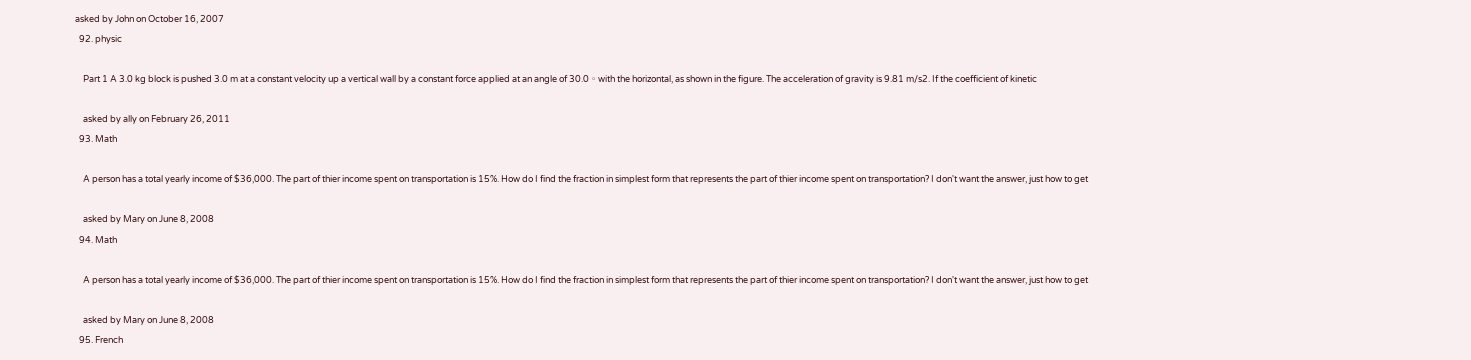asked by John on October 16, 2007
  92. physic

    Part 1 A 3.0 kg block is pushed 3.0 m at a constant velocity up a vertical wall by a constant force applied at an angle of 30.0 ◦ with the horizontal, as shown in the figure. The acceleration of gravity is 9.81 m/s2. If the coefficient of kinetic

    asked by ally on February 26, 2011
  93. Math

    A person has a total yearly income of $36,000. The part of thier income spent on transportation is 15%. How do I find the fraction in simplest form that represents the part of thier income spent on transportation? I don't want the answer, just how to get

    asked by Mary on June 8, 2008
  94. Math

    A person has a total yearly income of $36,000. The part of thier income spent on transportation is 15%. How do I find the fraction in simplest form that represents the part of thier income spent on transportation? I don't want the answer, just how to get

    asked by Mary on June 8, 2008
  95. French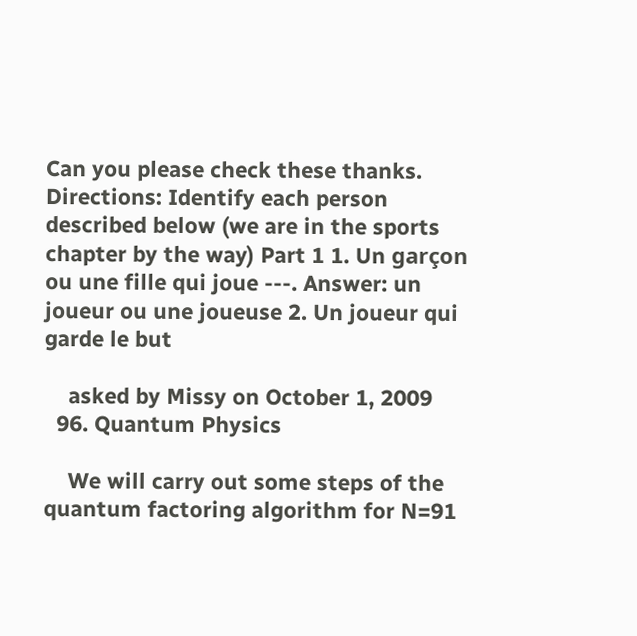Can you please check these thanks. Directions: Identify each person described below (we are in the sports chapter by the way) Part 1 1. Un garçon ou une fille qui joue ---. Answer: un joueur ou une joueuse 2. Un joueur qui garde le but

    asked by Missy on October 1, 2009
  96. Quantum Physics

    We will carry out some steps of the quantum factoring algorithm for N=91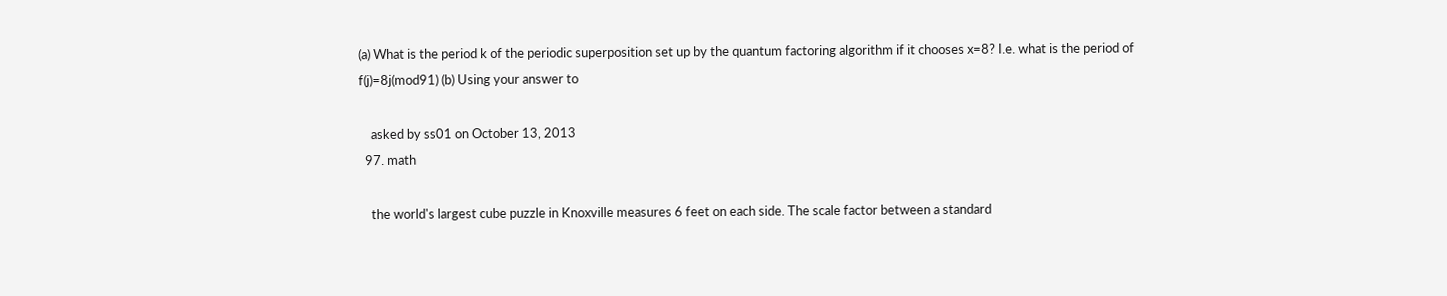(a) What is the period k of the periodic superposition set up by the quantum factoring algorithm if it chooses x=8? I.e. what is the period of f(j)=8j(mod91) (b) Using your answer to

    asked by ss01 on October 13, 2013
  97. math

    the world's largest cube puzzle in Knoxville measures 6 feet on each side. The scale factor between a standard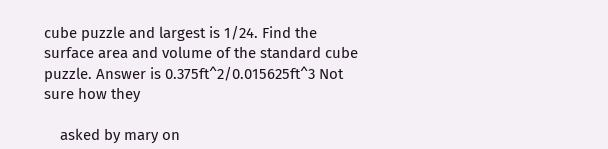cube puzzle and largest is 1/24. Find the surface area and volume of the standard cube puzzle. Answer is 0.375ft^2/0.015625ft^3 Not sure how they

    asked by mary on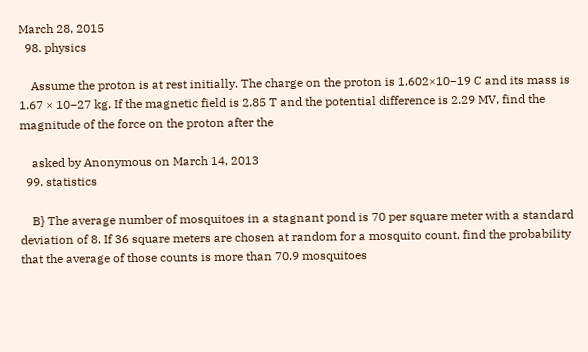March 28, 2015
  98. physics

    Assume the proton is at rest initially. The charge on the proton is 1.602×10−19 C and its mass is 1.67 × 10−27 kg. If the magnetic field is 2.85 T and the potential difference is 2.29 MV, find the magnitude of the force on the proton after the

    asked by Anonymous on March 14, 2013
  99. statistics

    B} The average number of mosquitoes in a stagnant pond is 70 per square meter with a standard deviation of 8. If 36 square meters are chosen at random for a mosquito count, find the probability that the average of those counts is more than 70.9 mosquitoes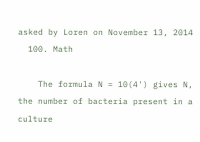asked by Loren on November 13, 2014
  100. Math

    The formula N = 10(4') gives N, the number of bacteria present in a culture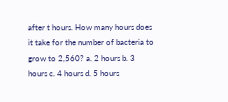after t hours. How many hours does it take for the number of bacteria to grow to 2,560? a. 2 hours b. 3 hours c. 4 hours d. 5 hours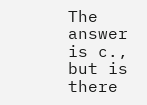The answer is c., but is there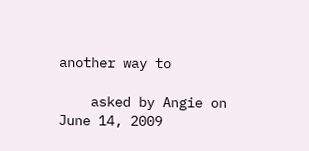another way to

    asked by Angie on June 14, 2009